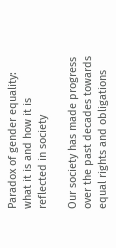Paradox of gender equality: what it is and how it is reflected in society

Our society has made progress over the past decades towards equal rights and obligations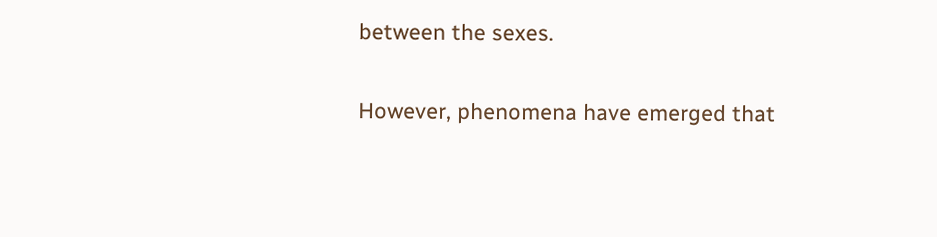between the sexes.

However, phenomena have emerged that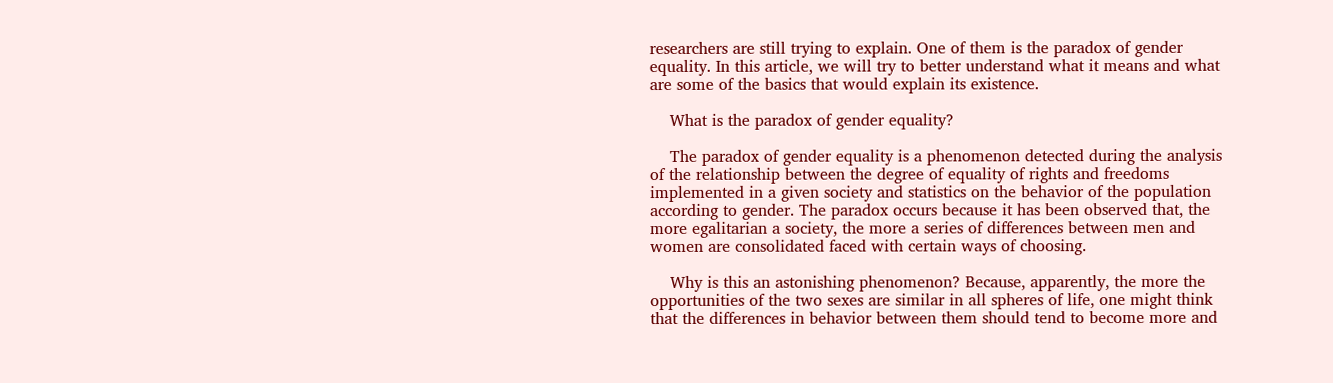researchers are still trying to explain. One of them is the paradox of gender equality. In this article, we will try to better understand what it means and what are some of the basics that would explain its existence.

    What is the paradox of gender equality?

    The paradox of gender equality is a phenomenon detected during the analysis of the relationship between the degree of equality of rights and freedoms implemented in a given society and statistics on the behavior of the population according to gender. The paradox occurs because it has been observed that, the more egalitarian a society, the more a series of differences between men and women are consolidated faced with certain ways of choosing.

    Why is this an astonishing phenomenon? Because, apparently, the more the opportunities of the two sexes are similar in all spheres of life, one might think that the differences in behavior between them should tend to become more and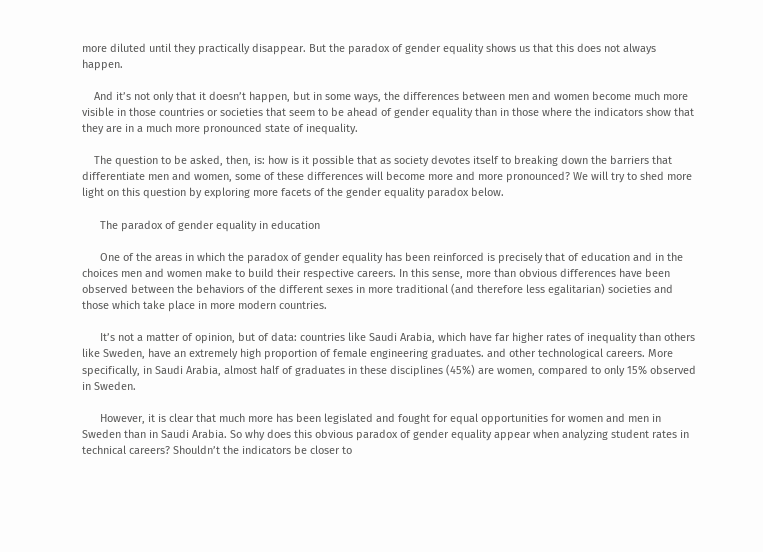more diluted until they practically disappear. But the paradox of gender equality shows us that this does not always happen.

    And it’s not only that it doesn’t happen, but in some ways, the differences between men and women become much more visible in those countries or societies that seem to be ahead of gender equality than in those where the indicators show that they are in a much more pronounced state of inequality.

    The question to be asked, then, is: how is it possible that as society devotes itself to breaking down the barriers that differentiate men and women, some of these differences will become more and more pronounced? We will try to shed more light on this question by exploring more facets of the gender equality paradox below.

      The paradox of gender equality in education

      One of the areas in which the paradox of gender equality has been reinforced is precisely that of education and in the choices men and women make to build their respective careers. In this sense, more than obvious differences have been observed between the behaviors of the different sexes in more traditional (and therefore less egalitarian) societies and those which take place in more modern countries.

      It’s not a matter of opinion, but of data: countries like Saudi Arabia, which have far higher rates of inequality than others like Sweden, have an extremely high proportion of female engineering graduates. and other technological careers. More specifically, in Saudi Arabia, almost half of graduates in these disciplines (45%) are women, compared to only 15% observed in Sweden.

      However, it is clear that much more has been legislated and fought for equal opportunities for women and men in Sweden than in Saudi Arabia. So why does this obvious paradox of gender equality appear when analyzing student rates in technical careers? Shouldn’t the indicators be closer to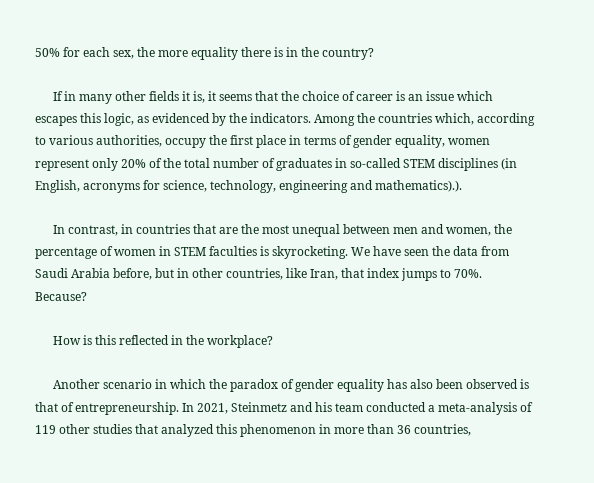50% for each sex, the more equality there is in the country?

      If in many other fields it is, it seems that the choice of career is an issue which escapes this logic, as evidenced by the indicators. Among the countries which, according to various authorities, occupy the first place in terms of gender equality, women represent only 20% of the total number of graduates in so-called STEM disciplines (in English, acronyms for science, technology, engineering and mathematics).).

      In contrast, in countries that are the most unequal between men and women, the percentage of women in STEM faculties is skyrocketing. We have seen the data from Saudi Arabia before, but in other countries, like Iran, that index jumps to 70%. Because?

      How is this reflected in the workplace?

      Another scenario in which the paradox of gender equality has also been observed is that of entrepreneurship. In 2021, Steinmetz and his team conducted a meta-analysis of 119 other studies that analyzed this phenomenon in more than 36 countries,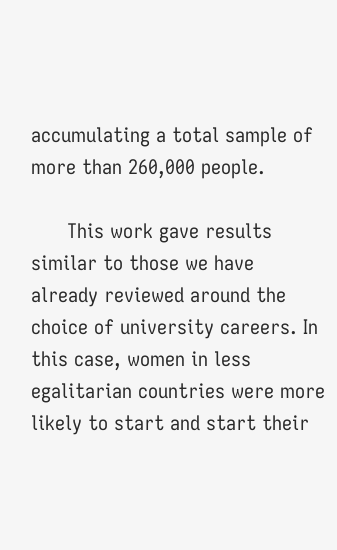accumulating a total sample of more than 260,000 people.

      This work gave results similar to those we have already reviewed around the choice of university careers. In this case, women in less egalitarian countries were more likely to start and start their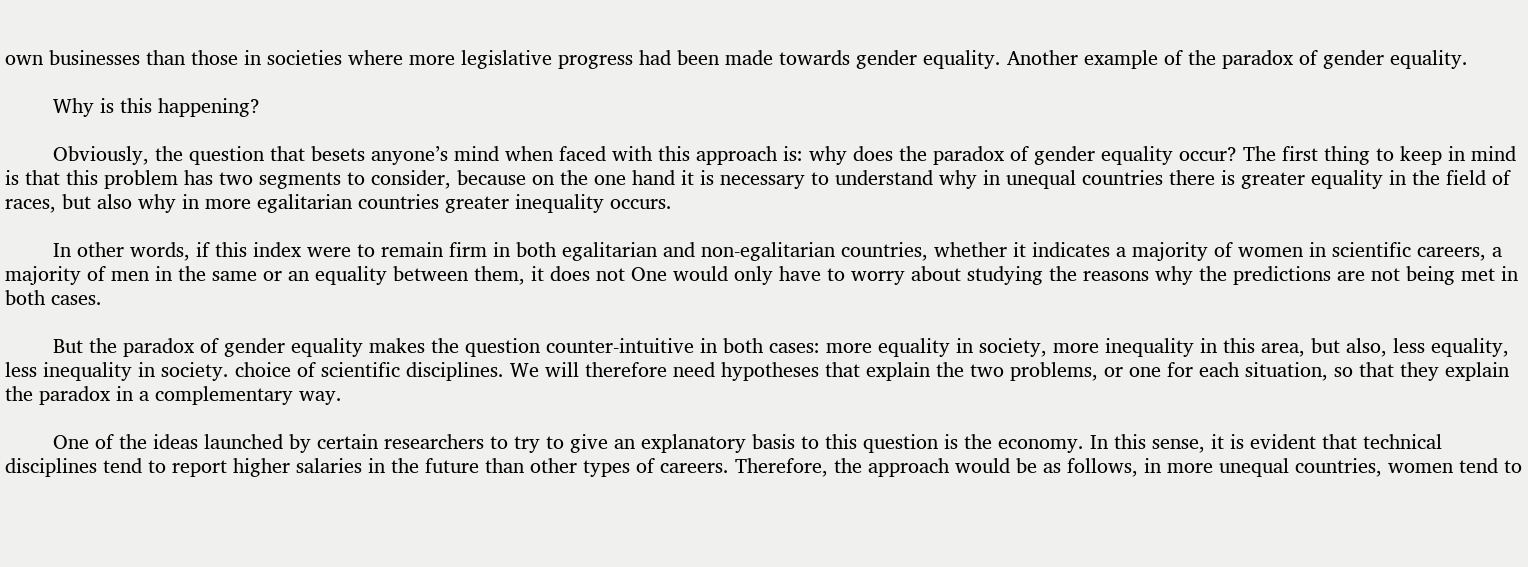own businesses than those in societies where more legislative progress had been made towards gender equality. Another example of the paradox of gender equality.

        Why is this happening?

        Obviously, the question that besets anyone’s mind when faced with this approach is: why does the paradox of gender equality occur? The first thing to keep in mind is that this problem has two segments to consider, because on the one hand it is necessary to understand why in unequal countries there is greater equality in the field of races, but also why in more egalitarian countries greater inequality occurs.

        In other words, if this index were to remain firm in both egalitarian and non-egalitarian countries, whether it indicates a majority of women in scientific careers, a majority of men in the same or an equality between them, it does not One would only have to worry about studying the reasons why the predictions are not being met in both cases.

        But the paradox of gender equality makes the question counter-intuitive in both cases: more equality in society, more inequality in this area, but also, less equality, less inequality in society. choice of scientific disciplines. We will therefore need hypotheses that explain the two problems, or one for each situation, so that they explain the paradox in a complementary way.

        One of the ideas launched by certain researchers to try to give an explanatory basis to this question is the economy. In this sense, it is evident that technical disciplines tend to report higher salaries in the future than other types of careers. Therefore, the approach would be as follows, in more unequal countries, women tend to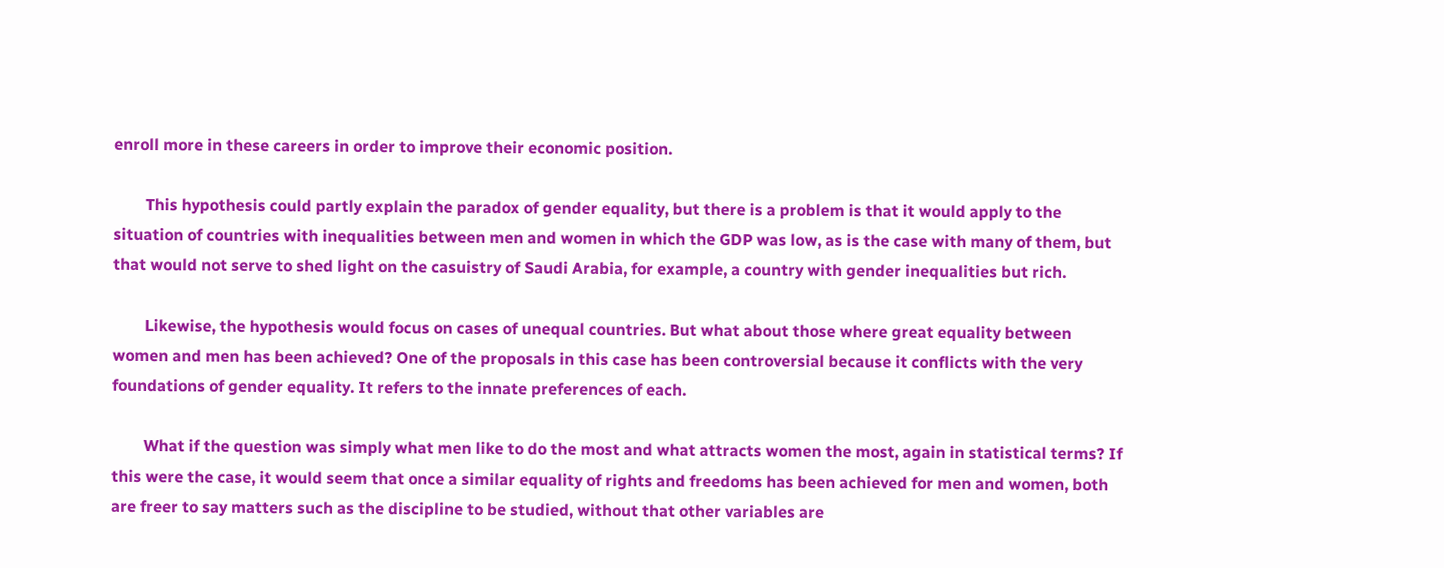enroll more in these careers in order to improve their economic position.

        This hypothesis could partly explain the paradox of gender equality, but there is a problem is that it would apply to the situation of countries with inequalities between men and women in which the GDP was low, as is the case with many of them, but that would not serve to shed light on the casuistry of Saudi Arabia, for example, a country with gender inequalities but rich.

        Likewise, the hypothesis would focus on cases of unequal countries. But what about those where great equality between women and men has been achieved? One of the proposals in this case has been controversial because it conflicts with the very foundations of gender equality. It refers to the innate preferences of each.

        What if the question was simply what men like to do the most and what attracts women the most, again in statistical terms? If this were the case, it would seem that once a similar equality of rights and freedoms has been achieved for men and women, both are freer to say matters such as the discipline to be studied, without that other variables are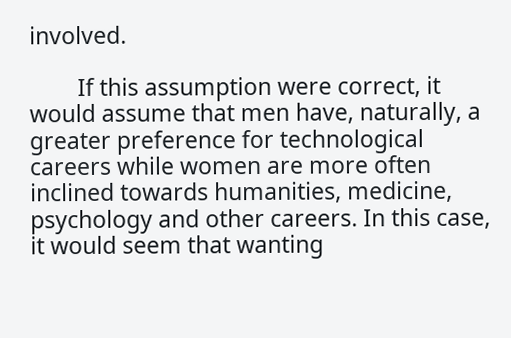involved.

        If this assumption were correct, it would assume that men have, naturally, a greater preference for technological careers while women are more often inclined towards humanities, medicine, psychology and other careers. In this case, it would seem that wanting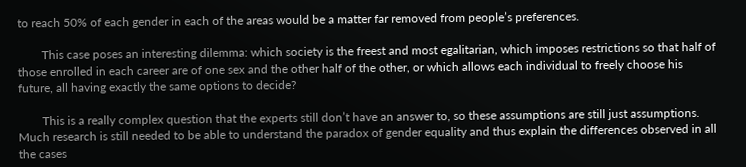to reach 50% of each gender in each of the areas would be a matter far removed from people’s preferences.

        This case poses an interesting dilemma: which society is the freest and most egalitarian, which imposes restrictions so that half of those enrolled in each career are of one sex and the other half of the other, or which allows each individual to freely choose his future, all having exactly the same options to decide?

        This is a really complex question that the experts still don’t have an answer to, so these assumptions are still just assumptions. Much research is still needed to be able to understand the paradox of gender equality and thus explain the differences observed in all the cases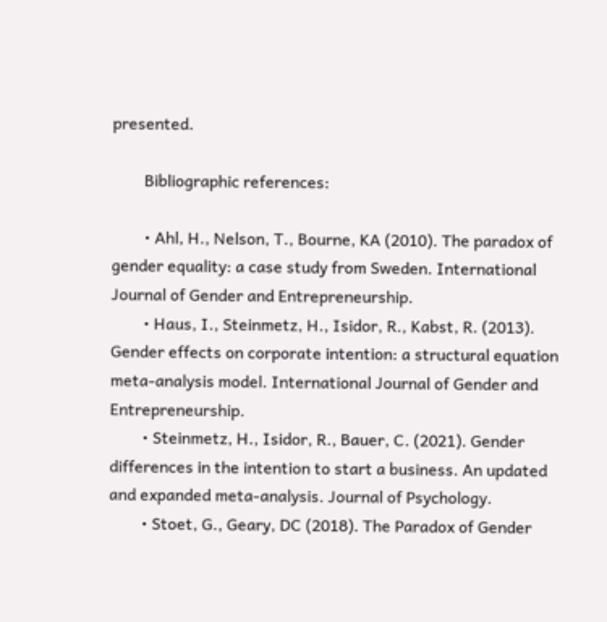presented.

        Bibliographic references:

        • Ahl, H., Nelson, T., Bourne, KA (2010). The paradox of gender equality: a case study from Sweden. International Journal of Gender and Entrepreneurship.
        • Haus, I., Steinmetz, H., Isidor, R., Kabst, R. (2013). Gender effects on corporate intention: a structural equation meta-analysis model. International Journal of Gender and Entrepreneurship.
        • Steinmetz, H., Isidor, R., Bauer, C. (2021). Gender differences in the intention to start a business. An updated and expanded meta-analysis. Journal of Psychology.
        • Stoet, G., Geary, DC (2018). The Paradox of Gender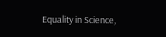Equality in Science,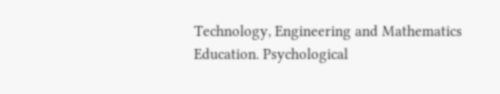Technology, Engineering and Mathematics Education. Psychological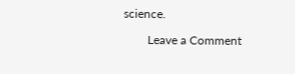science.

        Leave a Comment